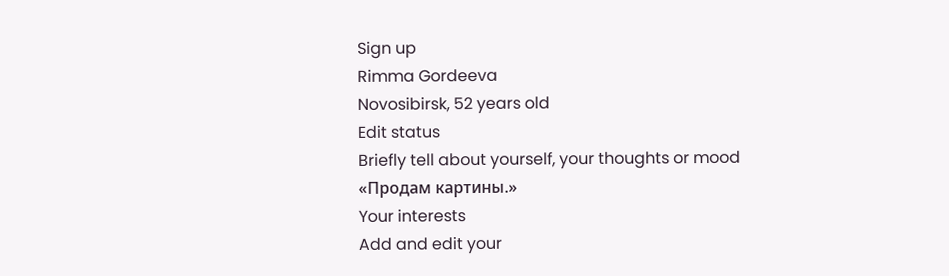Sign up
Rimma Gordeeva
Novosibirsk, 52 years old
Edit status
Briefly tell about yourself, your thoughts or mood
«Продам картины.»
Your interests
Add and edit your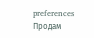preferences
Продам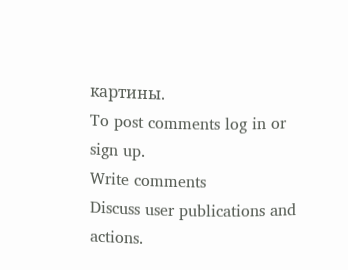картины.
To post comments log in or sign up.
Write comments
Discuss user publications and actions.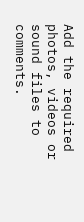Add the required photos, videos or sound files to comments.